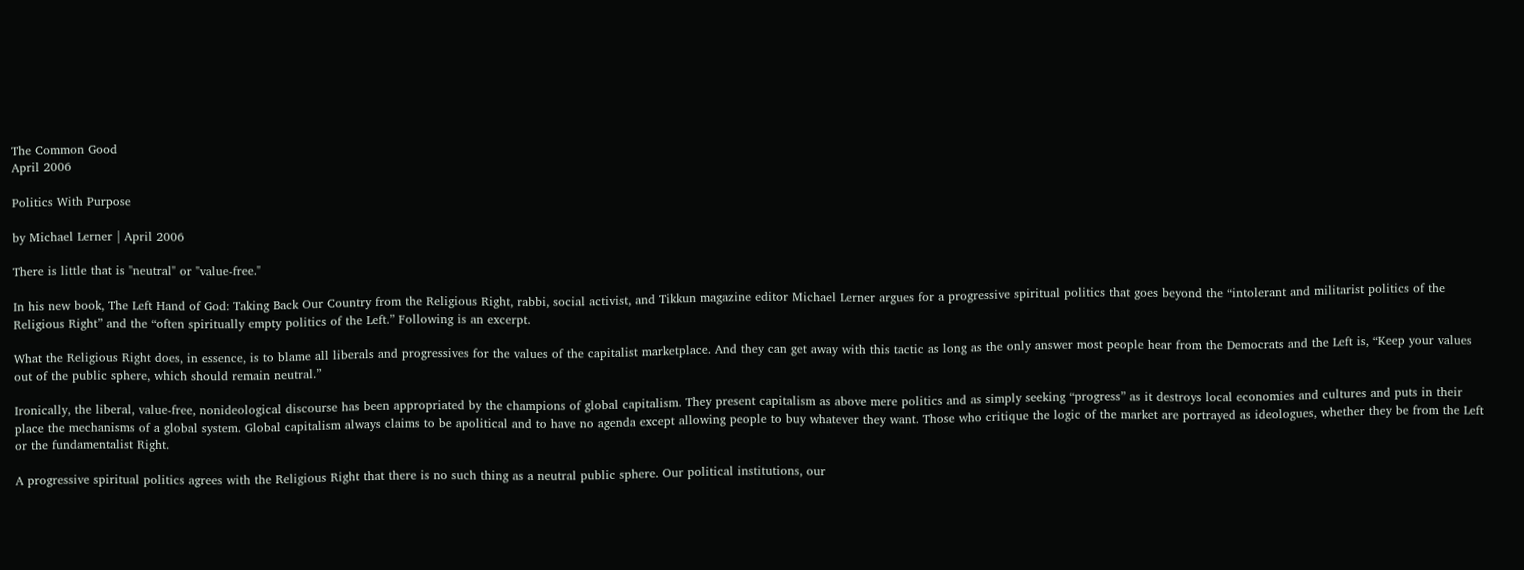The Common Good
April 2006

Politics With Purpose

by Michael Lerner | April 2006

There is little that is "neutral" or "value-free."

In his new book, The Left Hand of God: Taking Back Our Country from the Religious Right, rabbi, social activist, and Tikkun magazine editor Michael Lerner argues for a progressive spiritual politics that goes beyond the “intolerant and militarist politics of the Religious Right” and the “often spiritually empty politics of the Left.” Following is an excerpt.

What the Religious Right does, in essence, is to blame all liberals and progressives for the values of the capitalist marketplace. And they can get away with this tactic as long as the only answer most people hear from the Democrats and the Left is, “Keep your values out of the public sphere, which should remain neutral.”

Ironically, the liberal, value-free, nonideological discourse has been appropriated by the champions of global capitalism. They present capitalism as above mere politics and as simply seeking “progress” as it destroys local economies and cultures and puts in their place the mechanisms of a global system. Global capitalism always claims to be apolitical and to have no agenda except allowing people to buy whatever they want. Those who critique the logic of the market are portrayed as ideologues, whether they be from the Left or the fundamentalist Right.

A progressive spiritual politics agrees with the Religious Right that there is no such thing as a neutral public sphere. Our political institutions, our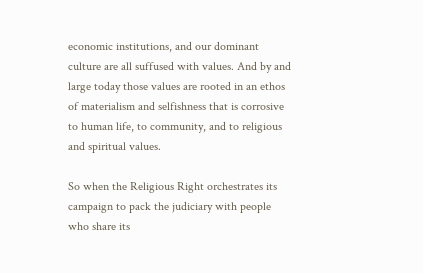economic institutions, and our dominant culture are all suffused with values. And by and large today those values are rooted in an ethos of materialism and selfishness that is corrosive to human life, to community, and to religious and spiritual values.

So when the Religious Right orchestrates its campaign to pack the judiciary with people who share its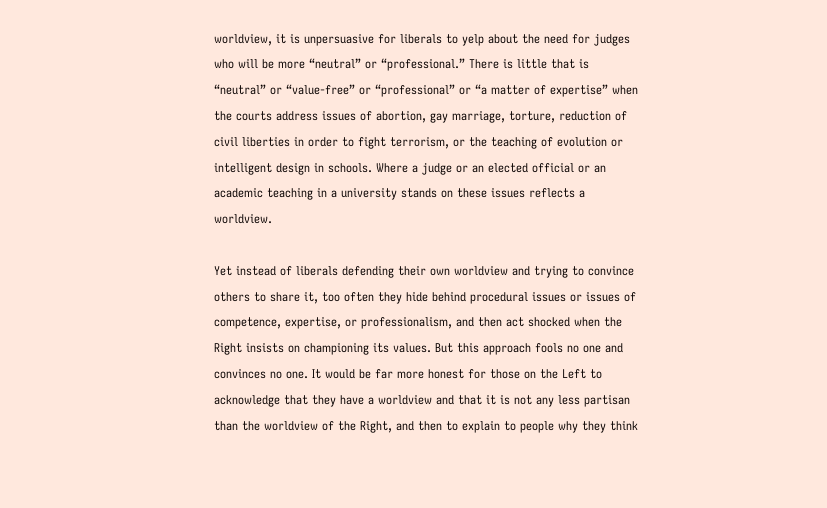worldview, it is unpersuasive for liberals to yelp about the need for judges who will be more “neutral” or “professional.” There is little that is “neutral” or “value-free” or “professional” or “a matter of expertise” when the courts address issues of abortion, gay marriage, torture, reduction of civil liberties in order to fight terrorism, or the teaching of evolution or intelligent design in schools. Where a judge or an elected official or an academic teaching in a university stands on these issues reflects a worldview.

Yet instead of liberals defending their own worldview and trying to convince others to share it, too often they hide behind procedural issues or issues of competence, expertise, or professionalism, and then act shocked when the Right insists on championing its values. But this approach fools no one and convinces no one. It would be far more honest for those on the Left to acknowledge that they have a worldview and that it is not any less partisan than the worldview of the Right, and then to explain to people why they think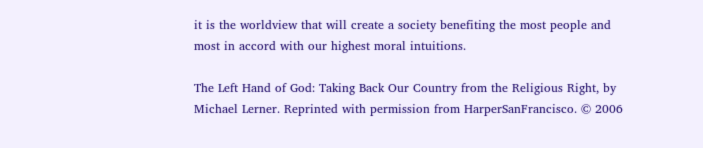it is the worldview that will create a society benefiting the most people and most in accord with our highest moral intuitions.

The Left Hand of God: Taking Back Our Country from the Religious Right, by Michael Lerner. Reprinted with permission from HarperSanFrancisco. © 2006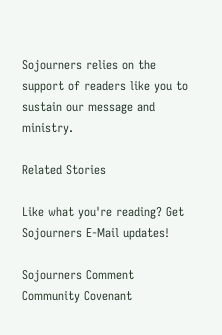Sojourners relies on the support of readers like you to sustain our message and ministry.

Related Stories

Like what you're reading? Get Sojourners E-Mail updates!

Sojourners Comment Community Covenant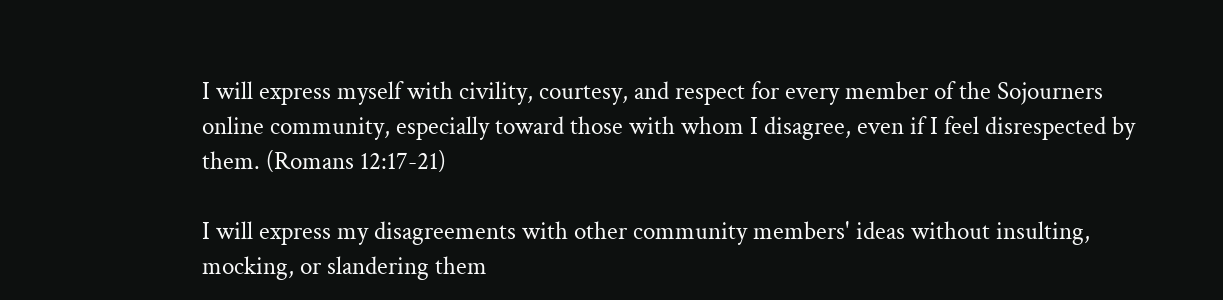I will express myself with civility, courtesy, and respect for every member of the Sojourners online community, especially toward those with whom I disagree, even if I feel disrespected by them. (Romans 12:17-21)

I will express my disagreements with other community members' ideas without insulting, mocking, or slandering them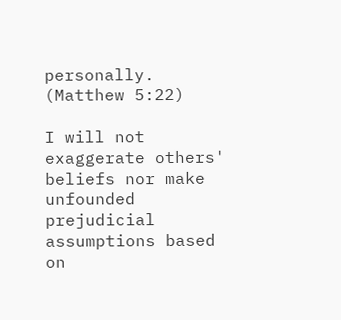personally. (Matthew 5:22)

I will not exaggerate others' beliefs nor make unfounded prejudicial assumptions based on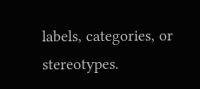labels, categories, or stereotypes.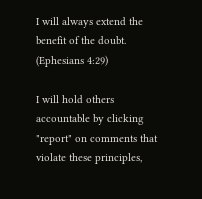I will always extend the benefit of the doubt. (Ephesians 4:29)

I will hold others accountable by clicking "report" on comments that violate these principles,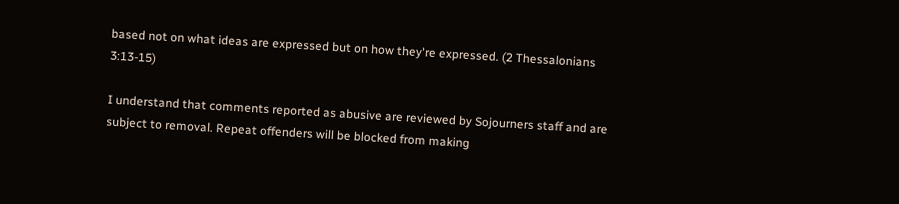based not on what ideas are expressed but on how they're expressed. (2 Thessalonians 3:13-15)

I understand that comments reported as abusive are reviewed by Sojourners staff and are subject to removal. Repeat offenders will be blocked from making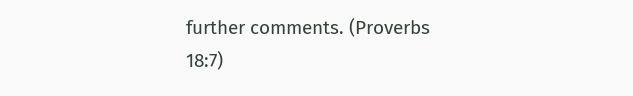further comments. (Proverbs 18:7)